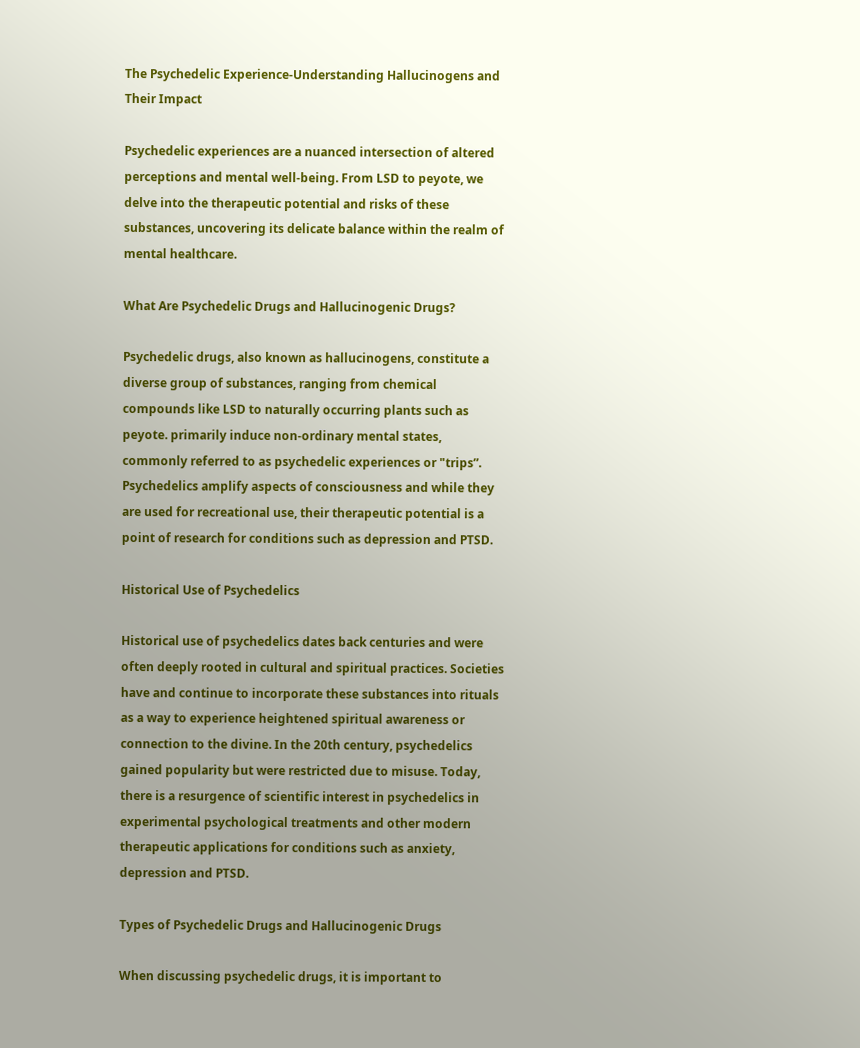The Psychedelic Experience-Understanding Hallucinogens and Their Impact

Psychedelic experiences are a nuanced intersection of altered perceptions and mental well-being. From LSD to peyote, we delve into the therapeutic potential and risks of these substances, uncovering its delicate balance within the realm of mental healthcare.

What Are Psychedelic Drugs and Hallucinogenic Drugs?

Psychedelic drugs, also known as hallucinogens, constitute a diverse group of substances, ranging from chemical compounds like LSD to naturally occurring plants such as peyote. primarily induce non-ordinary mental states, commonly referred to as psychedelic experiences or "trips”. Psychedelics amplify aspects of consciousness and while they are used for recreational use, their therapeutic potential is a point of research for conditions such as depression and PTSD.

Historical Use of Psychedelics

Historical use of psychedelics dates back centuries and were often deeply rooted in cultural and spiritual practices. Societies have and continue to incorporate these substances into rituals as a way to experience heightened spiritual awareness or connection to the divine. In the 20th century, psychedelics gained popularity but were restricted due to misuse. Today, there is a resurgence of scientific interest in psychedelics in experimental psychological treatments and other modern therapeutic applications for conditions such as anxiety, depression and PTSD.

Types of Psychedelic Drugs and Hallucinogenic Drugs

When discussing psychedelic drugs, it is important to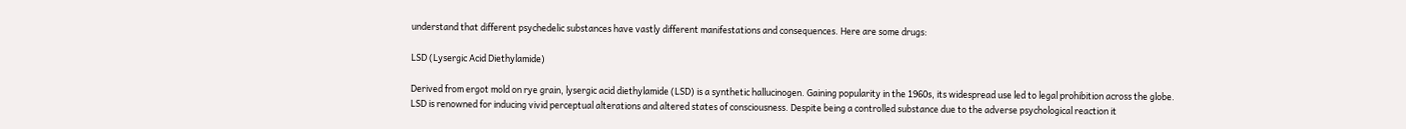understand that different psychedelic substances have vastly different manifestations and consequences. Here are some drugs:

LSD (Lysergic Acid Diethylamide)

Derived from ergot mold on rye grain, lysergic acid diethylamide (LSD) is a synthetic hallucinogen. Gaining popularity in the 1960s, its widespread use led to legal prohibition across the globe. LSD is renowned for inducing vivid perceptual alterations and altered states of consciousness. Despite being a controlled substance due to the adverse psychological reaction it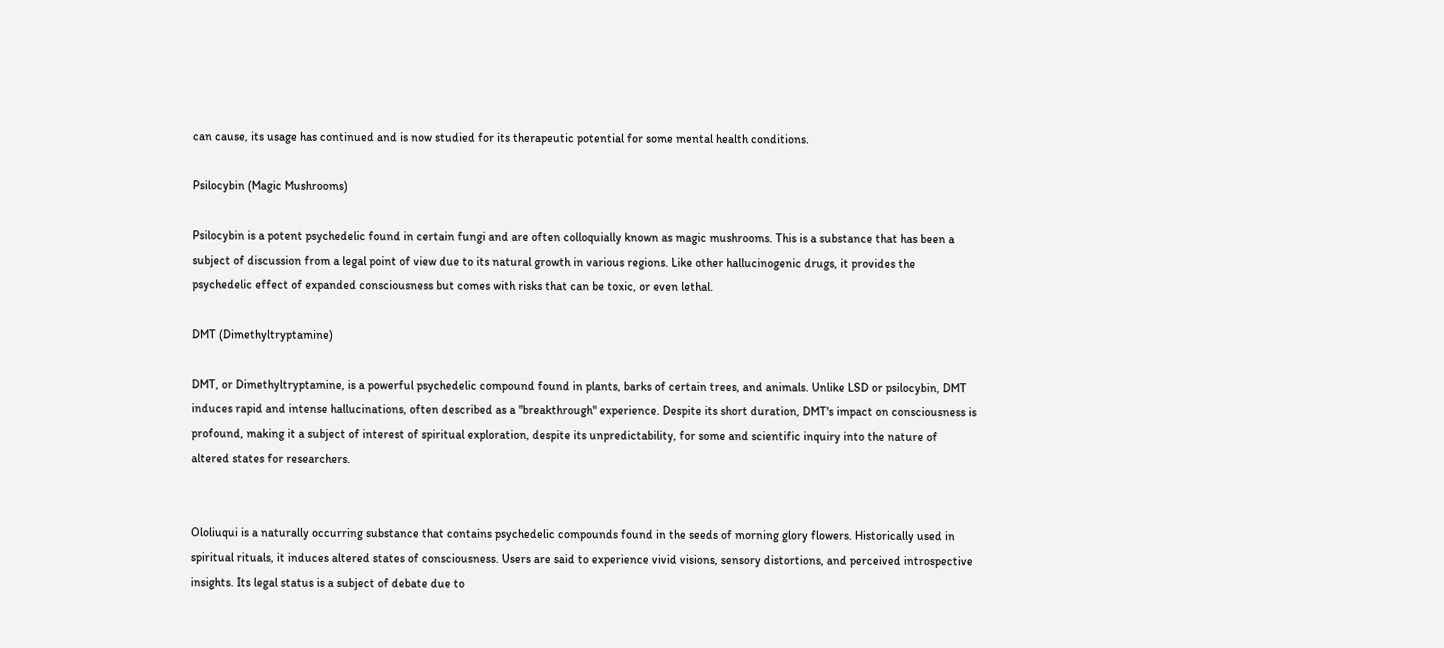can cause, its usage has continued and is now studied for its therapeutic potential for some mental health conditions.

Psilocybin (Magic Mushrooms)

Psilocybin is a potent psychedelic found in certain fungi and are often colloquially known as magic mushrooms. This is a substance that has been a subject of discussion from a legal point of view due to its natural growth in various regions. Like other hallucinogenic drugs, it provides the psychedelic effect of expanded consciousness but comes with risks that can be toxic, or even lethal.

DMT (Dimethyltryptamine)

DMT, or Dimethyltryptamine, is a powerful psychedelic compound found in plants, barks of certain trees, and animals. Unlike LSD or psilocybin, DMT induces rapid and intense hallucinations, often described as a "breakthrough" experience. Despite its short duration, DMT's impact on consciousness is profound, making it a subject of interest of spiritual exploration, despite its unpredictability, for some and scientific inquiry into the nature of altered states for researchers.


Ololiuqui is a naturally occurring substance that contains psychedelic compounds found in the seeds of morning glory flowers. Historically used in spiritual rituals, it induces altered states of consciousness. Users are said to experience vivid visions, sensory distortions, and perceived introspective insights. Its legal status is a subject of debate due to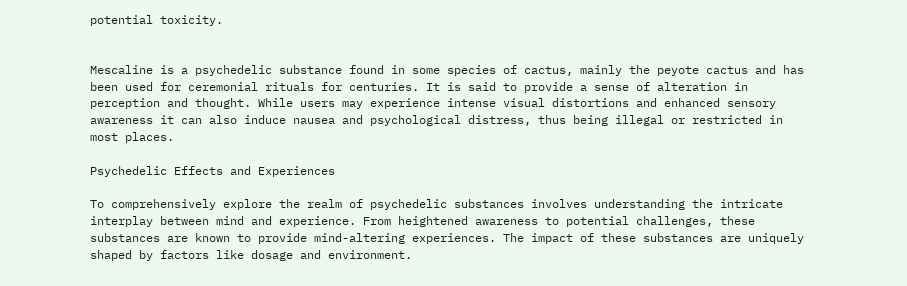potential toxicity.


Mescaline is a psychedelic substance found in some species of cactus, mainly the peyote cactus and has been used for ceremonial rituals for centuries. It is said to provide a sense of alteration in perception and thought. While users may experience intense visual distortions and enhanced sensory awareness it can also induce nausea and psychological distress, thus being illegal or restricted in most places.

Psychedelic Effects and Experiences

To comprehensively explore the realm of psychedelic substances involves understanding the intricate interplay between mind and experience. From heightened awareness to potential challenges, these substances are known to provide mind-altering experiences. The impact of these substances are uniquely shaped by factors like dosage and environment.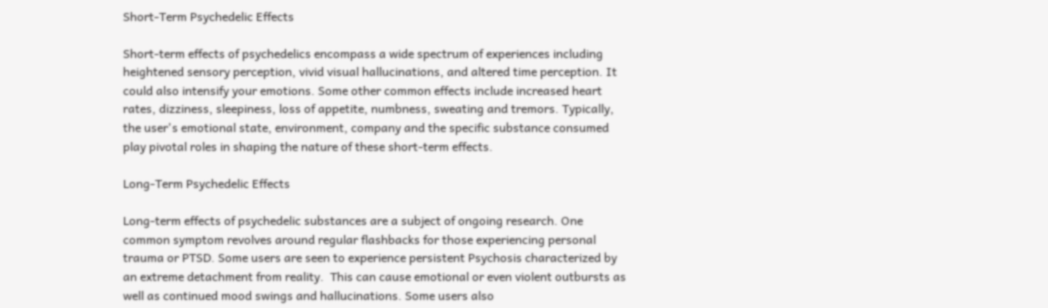Short-Term Psychedelic Effects

Short-term effects of psychedelics encompass a wide spectrum of experiences including heightened sensory perception, vivid visual hallucinations, and altered time perception. It could also intensify your emotions. Some other common effects include increased heart rates, dizziness, sleepiness, loss of appetite, numbness, sweating and tremors. Typically, the user's emotional state, environment, company and the specific substance consumed play pivotal roles in shaping the nature of these short-term effects.

Long-Term Psychedelic Effects

Long-term effects of psychedelic substances are a subject of ongoing research. One common symptom revolves around regular flashbacks for those experiencing personal trauma or PTSD. Some users are seen to experience persistent Psychosis characterized by an extreme detachment from reality.  This can cause emotional or even violent outbursts as well as continued mood swings and hallucinations. Some users also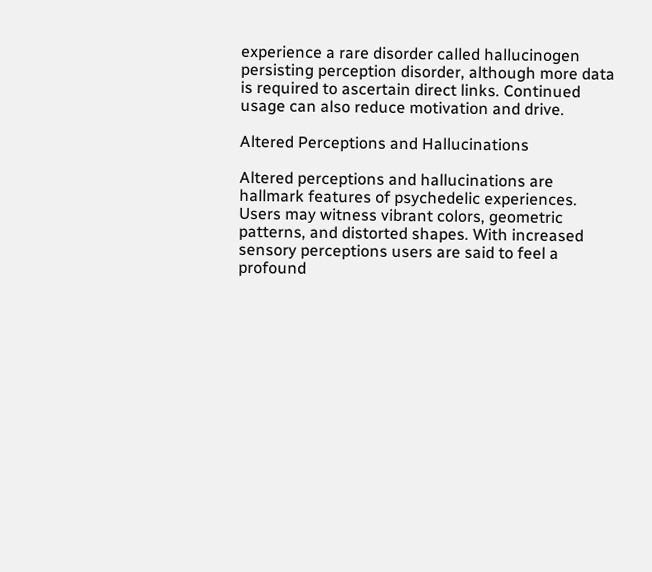experience a rare disorder called hallucinogen persisting perception disorder, although more data is required to ascertain direct links. Continued usage can also reduce motivation and drive.

Altered Perceptions and Hallucinations

Altered perceptions and hallucinations are hallmark features of psychedelic experiences. Users may witness vibrant colors, geometric patterns, and distorted shapes. With increased sensory perceptions users are said to feel a profound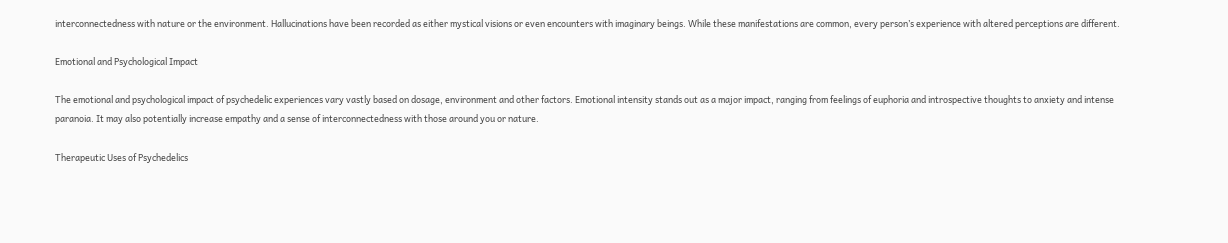interconnectedness with nature or the environment. Hallucinations have been recorded as either mystical visions or even encounters with imaginary beings. While these manifestations are common, every person’s experience with altered perceptions are different.

Emotional and Psychological Impact

The emotional and psychological impact of psychedelic experiences vary vastly based on dosage, environment and other factors. Emotional intensity stands out as a major impact, ranging from feelings of euphoria and introspective thoughts to anxiety and intense paranoia. It may also potentially increase empathy and a sense of interconnectedness with those around you or nature.

Therapeutic Uses of Psychedelics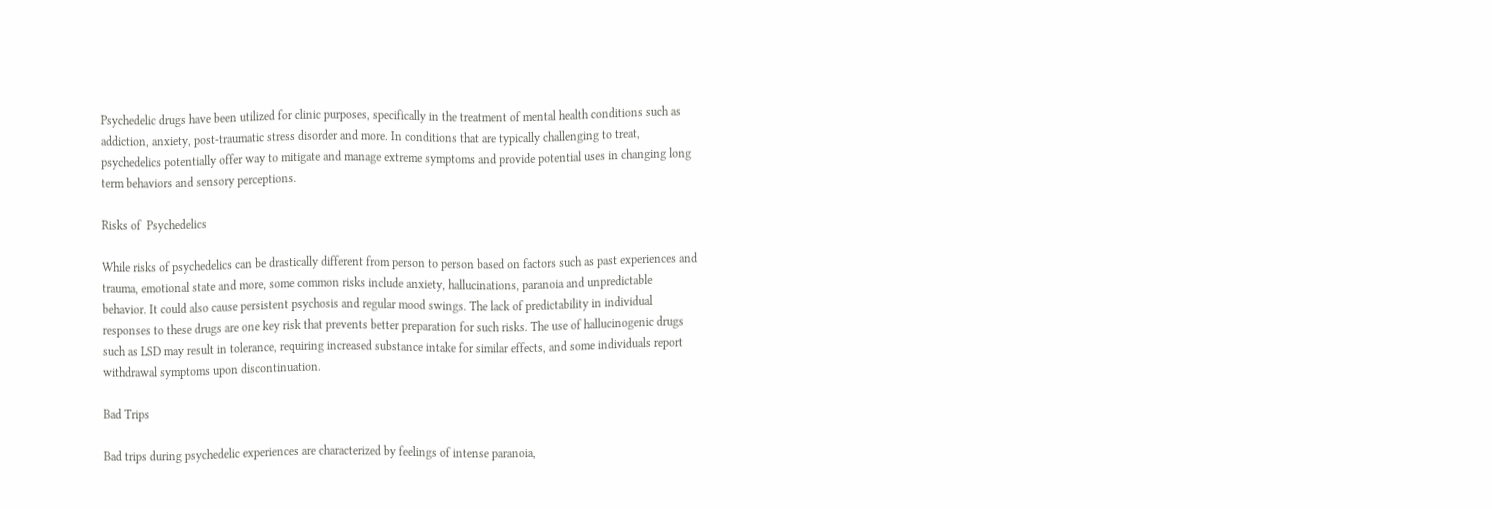Psychedelic drugs have been utilized for clinic purposes, specifically in the treatment of mental health conditions such as addiction, anxiety, post-traumatic stress disorder and more. In conditions that are typically challenging to treat, psychedelics potentially offer way to mitigate and manage extreme symptoms and provide potential uses in changing long term behaviors and sensory perceptions.

Risks of  Psychedelics

While risks of psychedelics can be drastically different from person to person based on factors such as past experiences and trauma, emotional state and more, some common risks include anxiety, hallucinations, paranoia and unpredictable behavior. It could also cause persistent psychosis and regular mood swings. The lack of predictability in individual responses to these drugs are one key risk that prevents better preparation for such risks. The use of hallucinogenic drugs such as LSD may result in tolerance, requiring increased substance intake for similar effects, and some individuals report withdrawal symptoms upon discontinuation.

Bad Trips

Bad trips during psychedelic experiences are characterized by feelings of intense paranoia,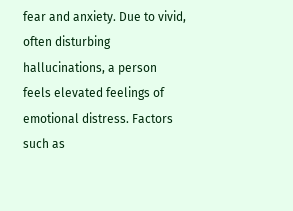fear and anxiety. Due to vivid, often disturbing hallucinations, a person feels elevated feelings of emotional distress. Factors such as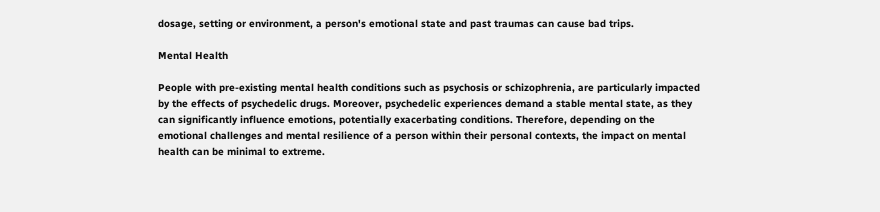dosage, setting or environment, a person's emotional state and past traumas can cause bad trips.

Mental Health

People with pre-existing mental health conditions such as psychosis or schizophrenia, are particularly impacted by the effects of psychedelic drugs. Moreover, psychedelic experiences demand a stable mental state, as they can significantly influence emotions, potentially exacerbating conditions. Therefore, depending on the emotional challenges and mental resilience of a person within their personal contexts, the impact on mental health can be minimal to extreme.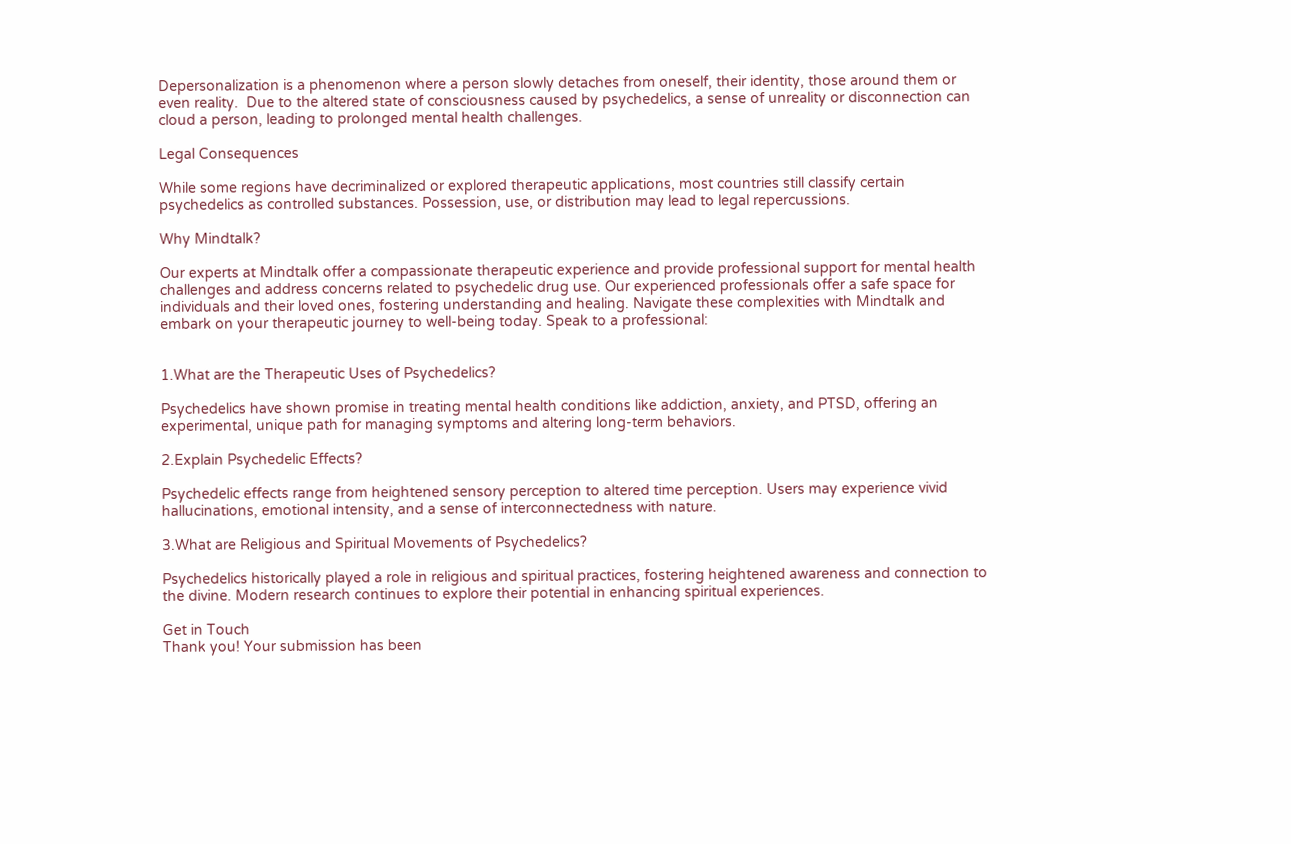Depersonalization is a phenomenon where a person slowly detaches from oneself, their identity, those around them or even reality.  Due to the altered state of consciousness caused by psychedelics, a sense of unreality or disconnection can cloud a person, leading to prolonged mental health challenges.

Legal Consequences

While some regions have decriminalized or explored therapeutic applications, most countries still classify certain psychedelics as controlled substances. Possession, use, or distribution may lead to legal repercussions.

Why Mindtalk?

Our experts at Mindtalk offer a compassionate therapeutic experience and provide professional support for mental health challenges and address concerns related to psychedelic drug use. Our experienced professionals offer a safe space for individuals and their loved ones, fostering understanding and healing. Navigate these complexities with Mindtalk and embark on your therapeutic journey to well-being today. Speak to a professional:


1.What are the Therapeutic Uses of Psychedelics?

Psychedelics have shown promise in treating mental health conditions like addiction, anxiety, and PTSD, offering an experimental, unique path for managing symptoms and altering long-term behaviors.

2.Explain Psychedelic Effects?

Psychedelic effects range from heightened sensory perception to altered time perception. Users may experience vivid hallucinations, emotional intensity, and a sense of interconnectedness with nature.

3.What are Religious and Spiritual Movements of Psychedelics?

Psychedelics historically played a role in religious and spiritual practices, fostering heightened awareness and connection to the divine. Modern research continues to explore their potential in enhancing spiritual experiences.

Get in Touch
Thank you! Your submission has been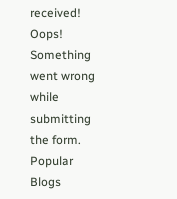received!
Oops! Something went wrong while submitting the form.
Popular Blogs